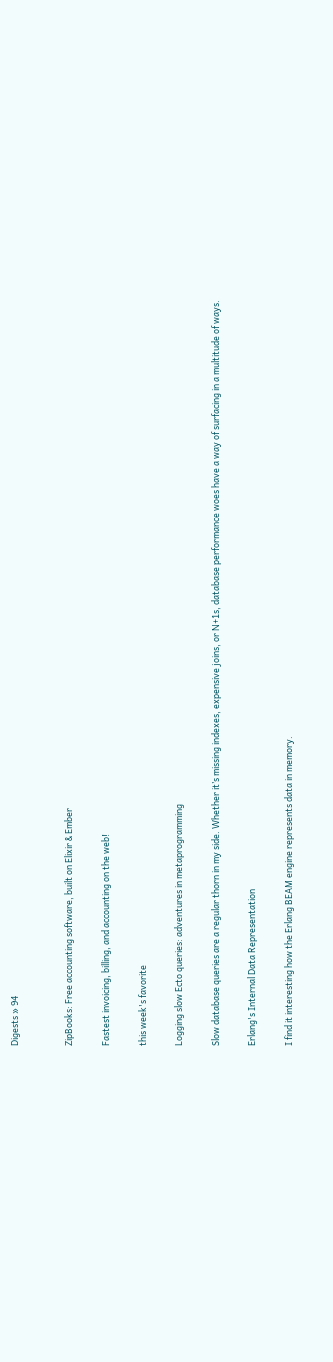Digests » 94


ZipBooks: Free accounting software, built on Elixir & Ember

Fastest invoicing, billing, and accounting on the web!

this week's favorite

Logging slow Ecto queries: adventures in metaprogramming

Slow database queries are a regular thorn in my side. Whether it’s missing indexes, expensive joins, or N+1s, database performance woes have a way of surfacing in a multitude of ways.

Erlang's Internal Data Representation

I find it interesting how the Erlang BEAM engine represents data in memory.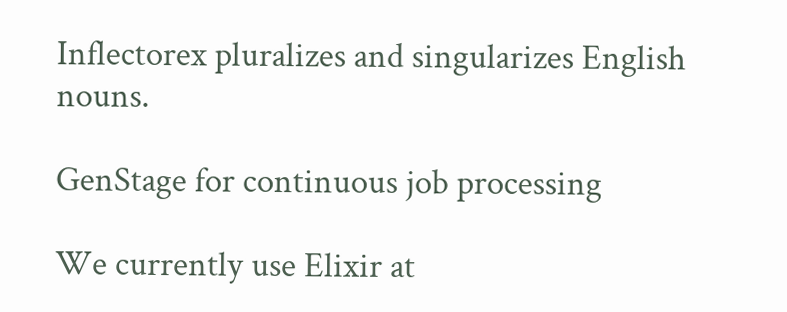Inflectorex pluralizes and singularizes English nouns.

GenStage for continuous job processing

We currently use Elixir at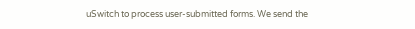uSwitch to process user-submitted forms. We send the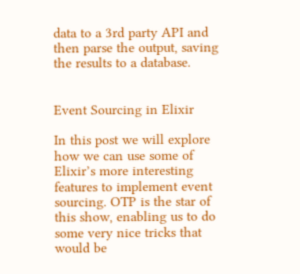data to a 3rd party API and then parse the output, saving the results to a database.


Event Sourcing in Elixir

In this post we will explore how we can use some of Elixir’s more interesting features to implement event sourcing. OTP is the star of this show, enabling us to do some very nice tricks that would be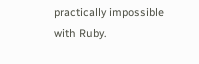practically impossible with Ruby.